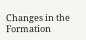Changes in the Formation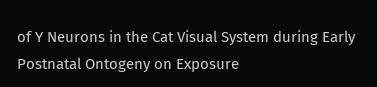of Y Neurons in the Cat Visual System during Early Postnatal Ontogeny on Exposure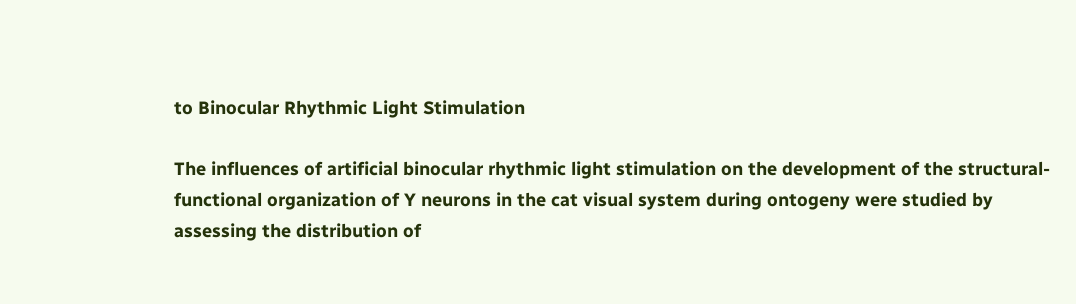to Binocular Rhythmic Light Stimulation

The influences of artificial binocular rhythmic light stimulation on the development of the structural-functional organization of Y neurons in the cat visual system during ontogeny were studied by assessing the distribution of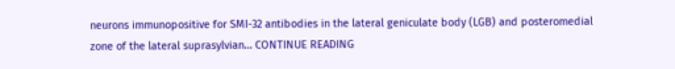neurons immunopositive for SMI-32 antibodies in the lateral geniculate body (LGB) and posteromedial zone of the lateral suprasylvian… CONTINUE READING